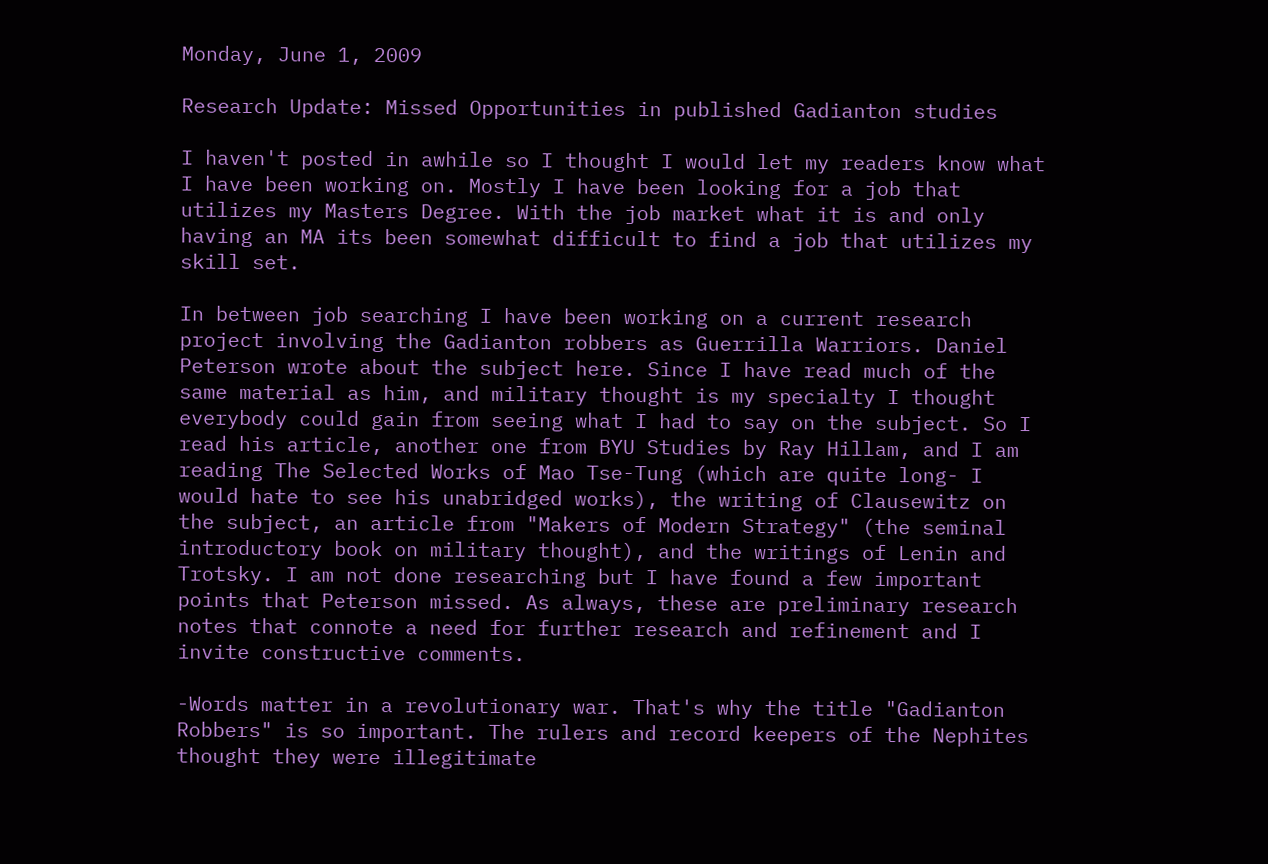Monday, June 1, 2009

Research Update: Missed Opportunities in published Gadianton studies

I haven't posted in awhile so I thought I would let my readers know what I have been working on. Mostly I have been looking for a job that utilizes my Masters Degree. With the job market what it is and only having an MA its been somewhat difficult to find a job that utilizes my skill set.

In between job searching I have been working on a current research project involving the Gadianton robbers as Guerrilla Warriors. Daniel Peterson wrote about the subject here. Since I have read much of the same material as him, and military thought is my specialty I thought everybody could gain from seeing what I had to say on the subject. So I read his article, another one from BYU Studies by Ray Hillam, and I am reading The Selected Works of Mao Tse-Tung (which are quite long- I would hate to see his unabridged works), the writing of Clausewitz on the subject, an article from "Makers of Modern Strategy" (the seminal introductory book on military thought), and the writings of Lenin and Trotsky. I am not done researching but I have found a few important points that Peterson missed. As always, these are preliminary research notes that connote a need for further research and refinement and I invite constructive comments.

-Words matter in a revolutionary war. That's why the title "Gadianton Robbers" is so important. The rulers and record keepers of the Nephites thought they were illegitimate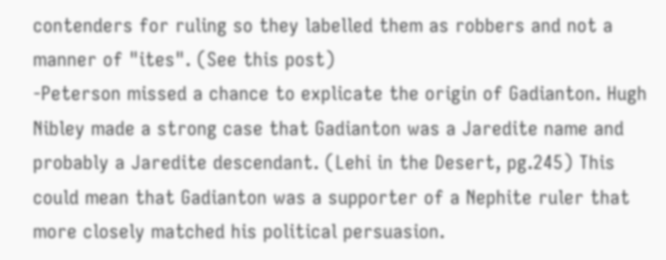contenders for ruling so they labelled them as robbers and not a manner of "ites". (See this post)
-Peterson missed a chance to explicate the origin of Gadianton. Hugh Nibley made a strong case that Gadianton was a Jaredite name and probably a Jaredite descendant. (Lehi in the Desert, pg.245) This could mean that Gadianton was a supporter of a Nephite ruler that more closely matched his political persuasion.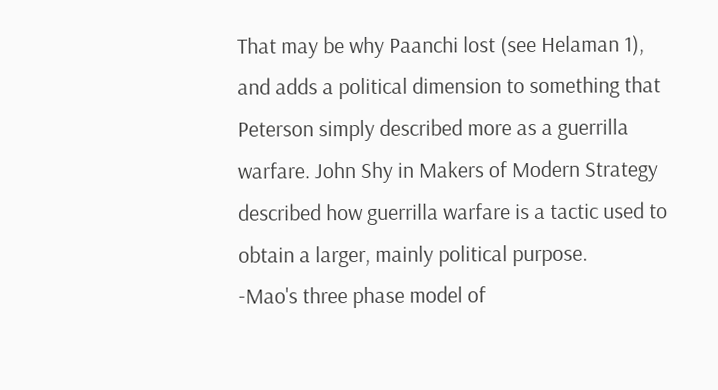That may be why Paanchi lost (see Helaman 1), and adds a political dimension to something that Peterson simply described more as a guerrilla warfare. John Shy in Makers of Modern Strategy described how guerrilla warfare is a tactic used to obtain a larger, mainly political purpose.
-Mao's three phase model of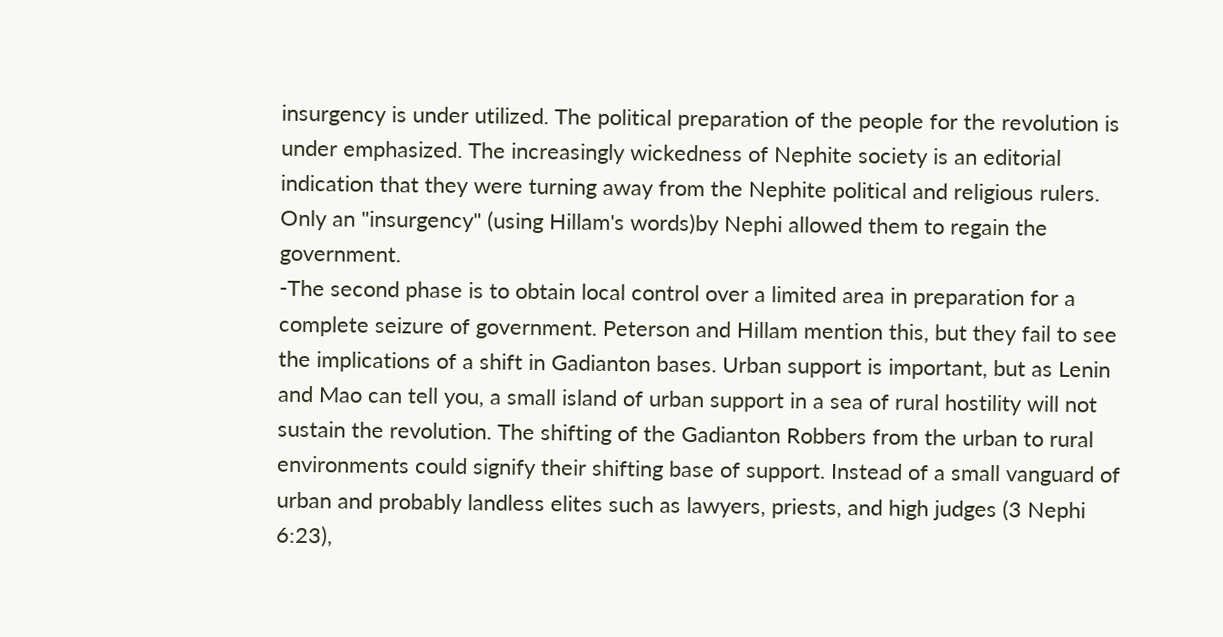insurgency is under utilized. The political preparation of the people for the revolution is under emphasized. The increasingly wickedness of Nephite society is an editorial indication that they were turning away from the Nephite political and religious rulers. Only an "insurgency" (using Hillam's words)by Nephi allowed them to regain the government.
-The second phase is to obtain local control over a limited area in preparation for a complete seizure of government. Peterson and Hillam mention this, but they fail to see the implications of a shift in Gadianton bases. Urban support is important, but as Lenin and Mao can tell you, a small island of urban support in a sea of rural hostility will not sustain the revolution. The shifting of the Gadianton Robbers from the urban to rural environments could signify their shifting base of support. Instead of a small vanguard of urban and probably landless elites such as lawyers, priests, and high judges (3 Nephi 6:23),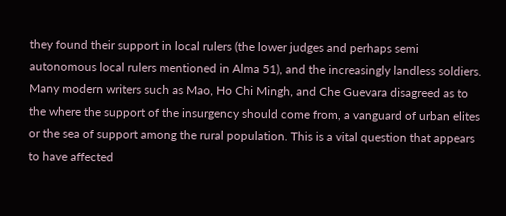they found their support in local rulers (the lower judges and perhaps semi autonomous local rulers mentioned in Alma 51), and the increasingly landless soldiers. Many modern writers such as Mao, Ho Chi Mingh, and Che Guevara disagreed as to the where the support of the insurgency should come from, a vanguard of urban elites or the sea of support among the rural population. This is a vital question that appears to have affected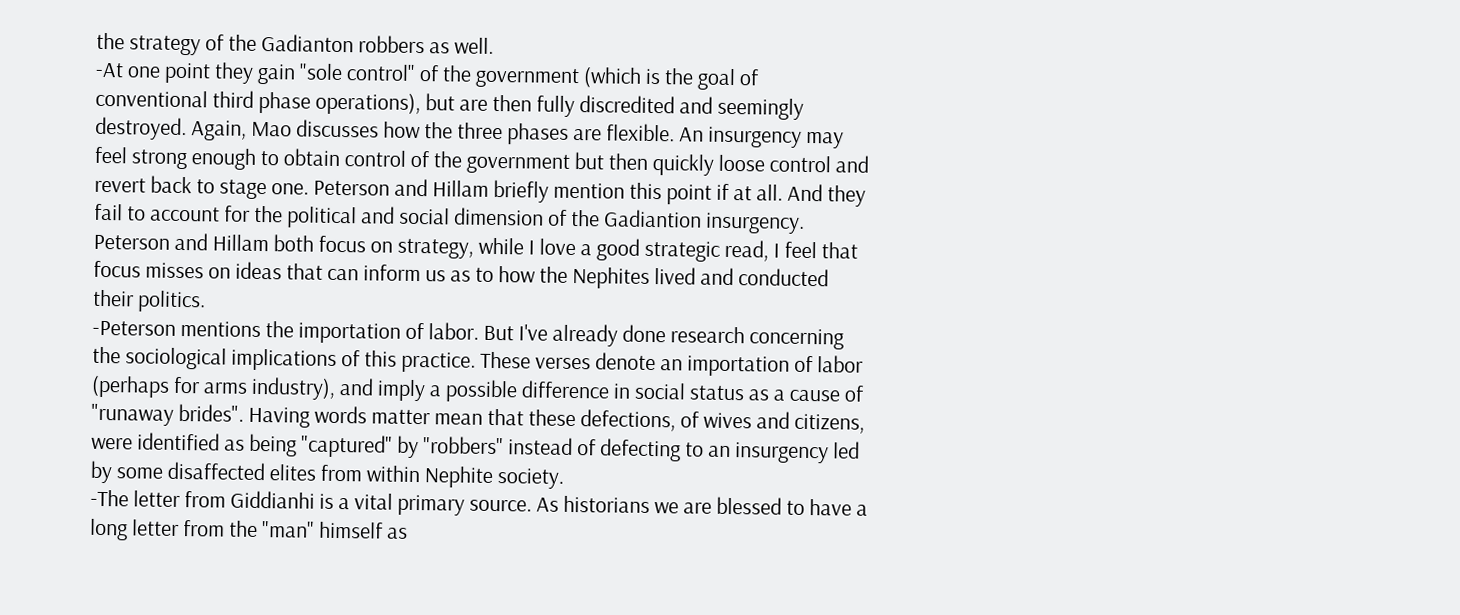the strategy of the Gadianton robbers as well.
-At one point they gain "sole control" of the government (which is the goal of conventional third phase operations), but are then fully discredited and seemingly destroyed. Again, Mao discusses how the three phases are flexible. An insurgency may feel strong enough to obtain control of the government but then quickly loose control and revert back to stage one. Peterson and Hillam briefly mention this point if at all. And they fail to account for the political and social dimension of the Gadiantion insurgency. Peterson and Hillam both focus on strategy, while I love a good strategic read, I feel that focus misses on ideas that can inform us as to how the Nephites lived and conducted their politics.
-Peterson mentions the importation of labor. But I've already done research concerning the sociological implications of this practice. These verses denote an importation of labor (perhaps for arms industry), and imply a possible difference in social status as a cause of "runaway brides". Having words matter mean that these defections, of wives and citizens, were identified as being "captured" by "robbers" instead of defecting to an insurgency led by some disaffected elites from within Nephite society.
-The letter from Giddianhi is a vital primary source. As historians we are blessed to have a long letter from the "man" himself as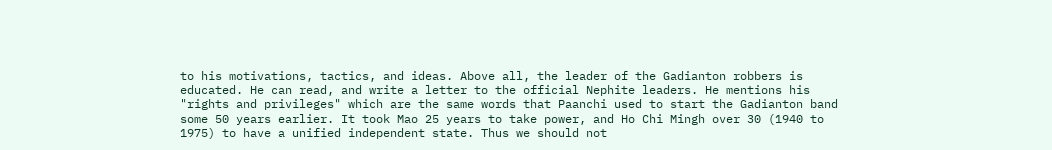to his motivations, tactics, and ideas. Above all, the leader of the Gadianton robbers is educated. He can read, and write a letter to the official Nephite leaders. He mentions his "rights and privileges" which are the same words that Paanchi used to start the Gadianton band some 50 years earlier. It took Mao 25 years to take power, and Ho Chi Mingh over 30 (1940 to 1975) to have a unified independent state. Thus we should not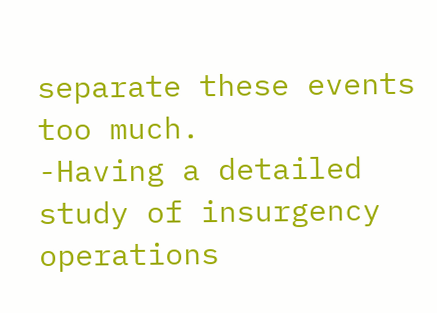separate these events too much.
-Having a detailed study of insurgency operations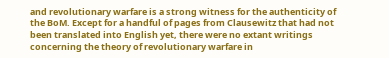and revolutionary warfare is a strong witness for the authenticity of the BoM. Except for a handful of pages from Clausewitz that had not been translated into English yet, there were no extant writings concerning the theory of revolutionary warfare in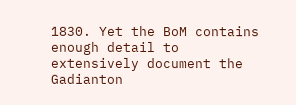1830. Yet the BoM contains enough detail to extensively document the Gadianton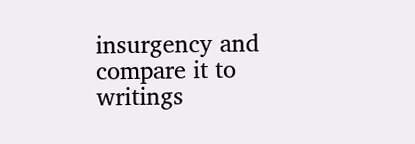insurgency and compare it to writings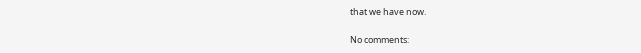that we have now.

No comments: